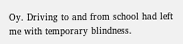Oy. Driving to and from school had left me with temporary blindness.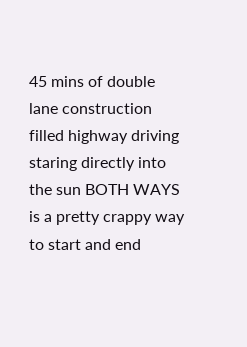45 mins of double lane construction filled highway driving staring directly into the sun BOTH WAYS is a pretty crappy way to start and end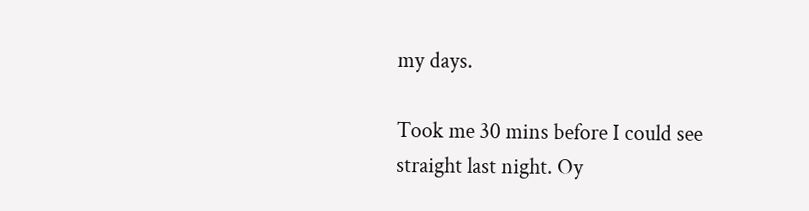my days.

Took me 30 mins before I could see straight last night. Oy